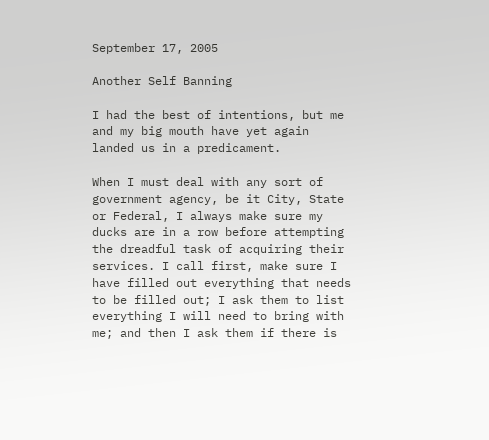September 17, 2005

Another Self Banning

I had the best of intentions, but me and my big mouth have yet again landed us in a predicament.

When I must deal with any sort of government agency, be it City, State or Federal, I always make sure my ducks are in a row before attempting the dreadful task of acquiring their services. I call first, make sure I have filled out everything that needs to be filled out; I ask them to list everything I will need to bring with me; and then I ask them if there is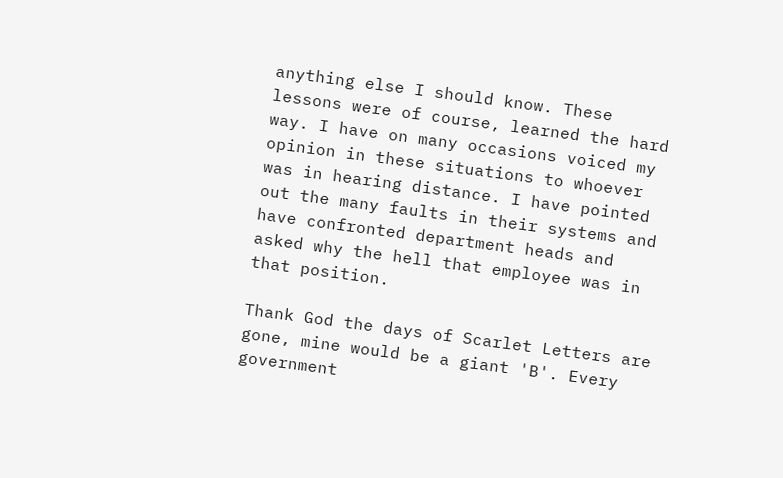anything else I should know. These lessons were of course, learned the hard way. I have on many occasions voiced my opinion in these situations to whoever was in hearing distance. I have pointed out the many faults in their systems and have confronted department heads and asked why the hell that employee was in that position.

Thank God the days of Scarlet Letters are gone, mine would be a giant 'B'. Every government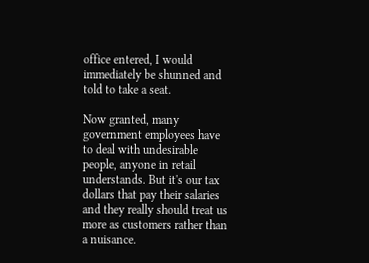office entered, I would immediately be shunned and told to take a seat.

Now granted, many government employees have to deal with undesirable people, anyone in retail understands. But it's our tax dollars that pay their salaries and they really should treat us more as customers rather than a nuisance.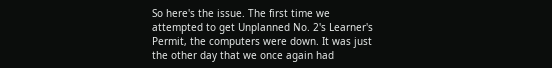So here's the issue. The first time we attempted to get Unplanned No. 2's Learner's Permit, the computers were down. It was just the other day that we once again had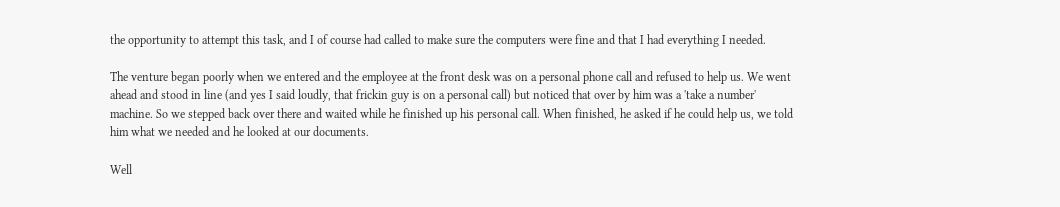the opportunity to attempt this task, and I of course had called to make sure the computers were fine and that I had everything I needed.

The venture began poorly when we entered and the employee at the front desk was on a personal phone call and refused to help us. We went ahead and stood in line (and yes I said loudly, that frickin guy is on a personal call) but noticed that over by him was a 'take a number' machine. So we stepped back over there and waited while he finished up his personal call. When finished, he asked if he could help us, we told him what we needed and he looked at our documents.

Well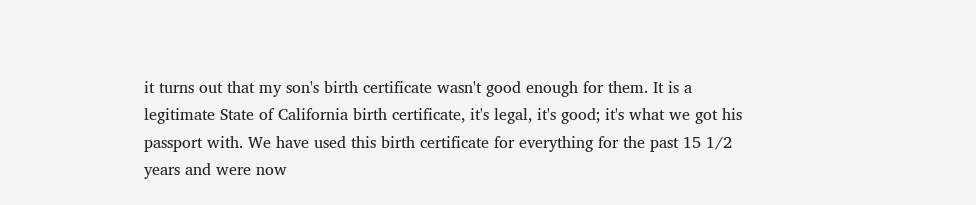it turns out that my son's birth certificate wasn't good enough for them. It is a legitimate State of California birth certificate, it's legal, it's good; it's what we got his passport with. We have used this birth certificate for everything for the past 15 1/2 years and were now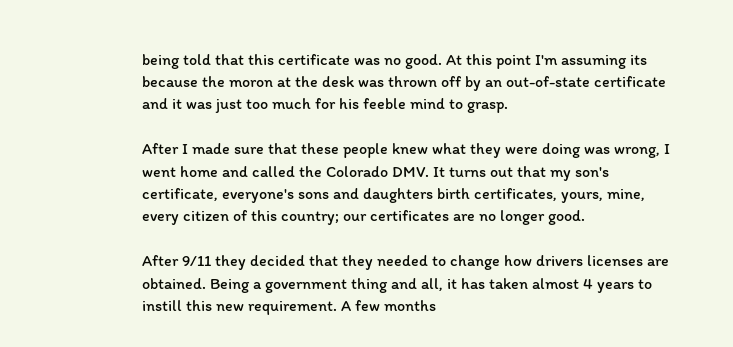being told that this certificate was no good. At this point I'm assuming its because the moron at the desk was thrown off by an out-of-state certificate and it was just too much for his feeble mind to grasp.

After I made sure that these people knew what they were doing was wrong, I went home and called the Colorado DMV. It turns out that my son's certificate, everyone's sons and daughters birth certificates, yours, mine, every citizen of this country; our certificates are no longer good.

After 9/11 they decided that they needed to change how drivers licenses are obtained. Being a government thing and all, it has taken almost 4 years to instill this new requirement. A few months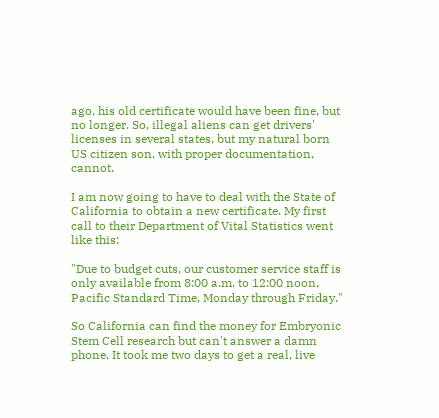ago, his old certificate would have been fine, but no longer. So, illegal aliens can get drivers' licenses in several states, but my natural born US citizen son, with proper documentation, cannot.

I am now going to have to deal with the State of California to obtain a new certificate. My first call to their Department of Vital Statistics went like this:

"Due to budget cuts, our customer service staff is only available from 8:00 a.m. to 12:00 noon, Pacific Standard Time, Monday through Friday."

So California can find the money for Embryonic Stem Cell research but can't answer a damn phone. It took me two days to get a real, live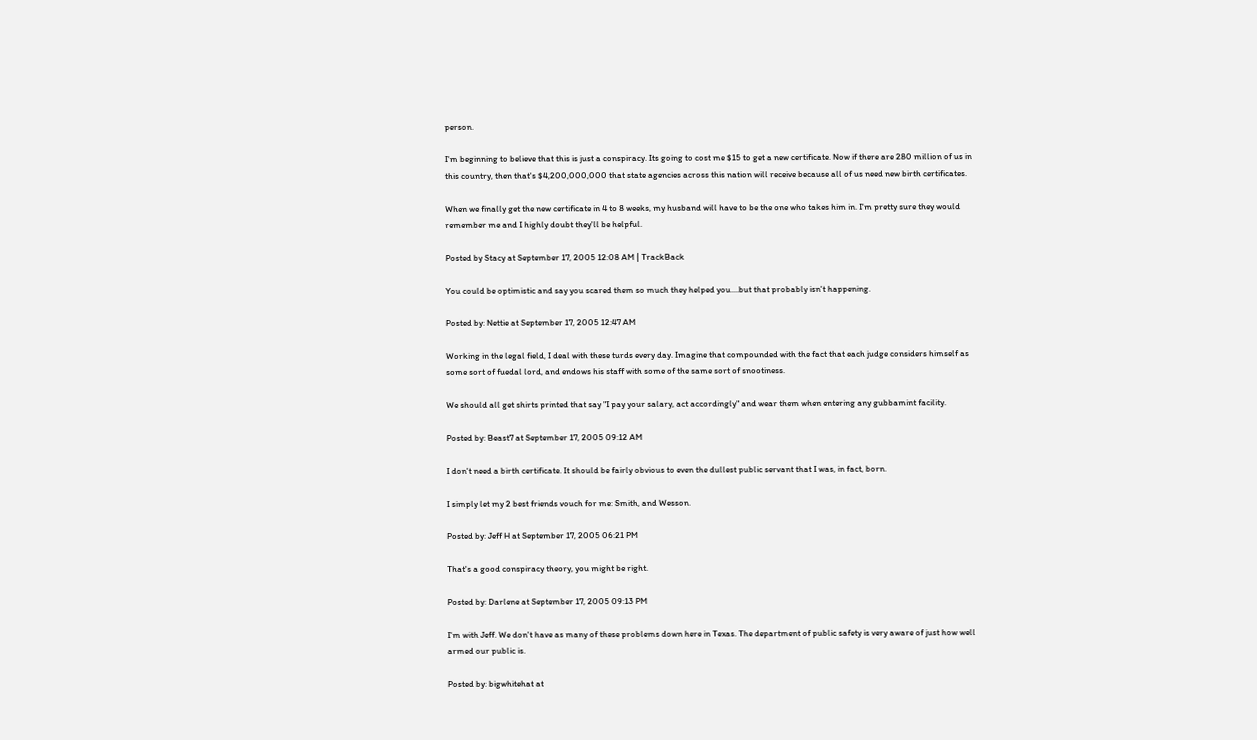person.

I'm beginning to believe that this is just a conspiracy. Its going to cost me $15 to get a new certificate. Now if there are 280 million of us in this country, then that's $4,200,000,000 that state agencies across this nation will receive because all of us need new birth certificates.

When we finally get the new certificate in 4 to 8 weeks, my husband will have to be the one who takes him in. I'm pretty sure they would remember me and I highly doubt they'll be helpful.

Posted by Stacy at September 17, 2005 12:08 AM | TrackBack

You could be optimistic and say you scared them so much they helped you....but that probably isn't happening.

Posted by: Nettie at September 17, 2005 12:47 AM

Working in the legal field, I deal with these turds every day. Imagine that compounded with the fact that each judge considers himself as some sort of fuedal lord, and endows his staff with some of the same sort of snootiness.

We should all get shirts printed that say "I pay your salary, act accordingly" and wear them when entering any gubbamint facility.

Posted by: Beast7 at September 17, 2005 09:12 AM

I don't need a birth certificate. It should be fairly obvious to even the dullest public servant that I was, in fact, born.

I simply let my 2 best friends vouch for me: Smith, and Wesson.

Posted by: Jeff H at September 17, 2005 06:21 PM

That's a good conspiracy theory, you might be right.

Posted by: Darlene at September 17, 2005 09:13 PM

I'm with Jeff. We don't have as many of these problems down here in Texas. The department of public safety is very aware of just how well armed our public is.

Posted by: bigwhitehat at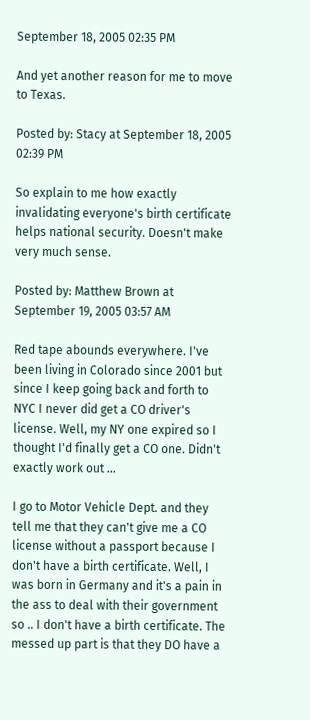September 18, 2005 02:35 PM

And yet another reason for me to move to Texas.

Posted by: Stacy at September 18, 2005 02:39 PM

So explain to me how exactly invalidating everyone's birth certificate helps national security. Doesn't make very much sense.

Posted by: Matthew Brown at September 19, 2005 03:57 AM

Red tape abounds everywhere. I've been living in Colorado since 2001 but since I keep going back and forth to NYC I never did get a CO driver's license. Well, my NY one expired so I thought I'd finally get a CO one. Didn't exactly work out ...

I go to Motor Vehicle Dept. and they tell me that they can't give me a CO license without a passport because I don't have a birth certificate. Well, I was born in Germany and it's a pain in the ass to deal with their government so .. I don't have a birth certificate. The messed up part is that they DO have a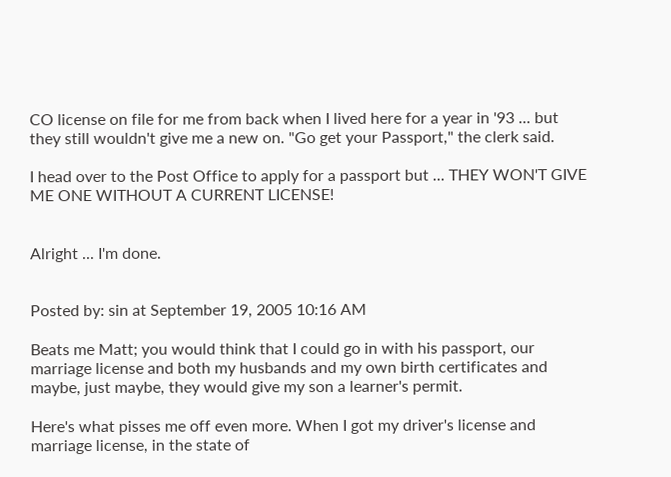CO license on file for me from back when I lived here for a year in '93 ... but they still wouldn't give me a new on. "Go get your Passport," the clerk said.

I head over to the Post Office to apply for a passport but ... THEY WON'T GIVE ME ONE WITHOUT A CURRENT LICENSE!


Alright ... I'm done.


Posted by: sin at September 19, 2005 10:16 AM

Beats me Matt; you would think that I could go in with his passport, our marriage license and both my husbands and my own birth certificates and maybe, just maybe, they would give my son a learner's permit.

Here's what pisses me off even more. When I got my driver's license and marriage license, in the state of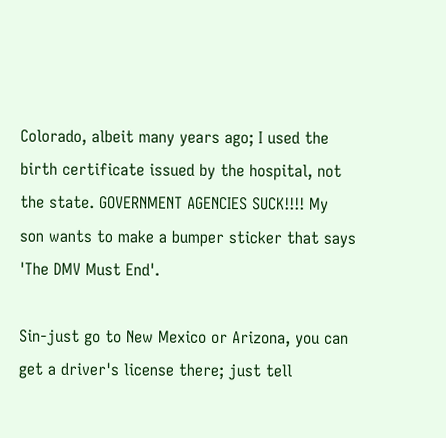Colorado, albeit many years ago; I used the birth certificate issued by the hospital, not the state. GOVERNMENT AGENCIES SUCK!!!! My son wants to make a bumper sticker that says 'The DMV Must End'.

Sin-just go to New Mexico or Arizona, you can get a driver's license there; just tell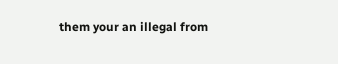them your an illegal from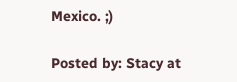Mexico. ;)

Posted by: Stacy at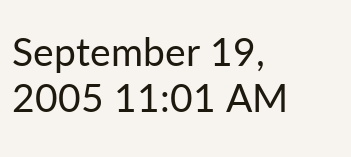September 19, 2005 11:01 AM